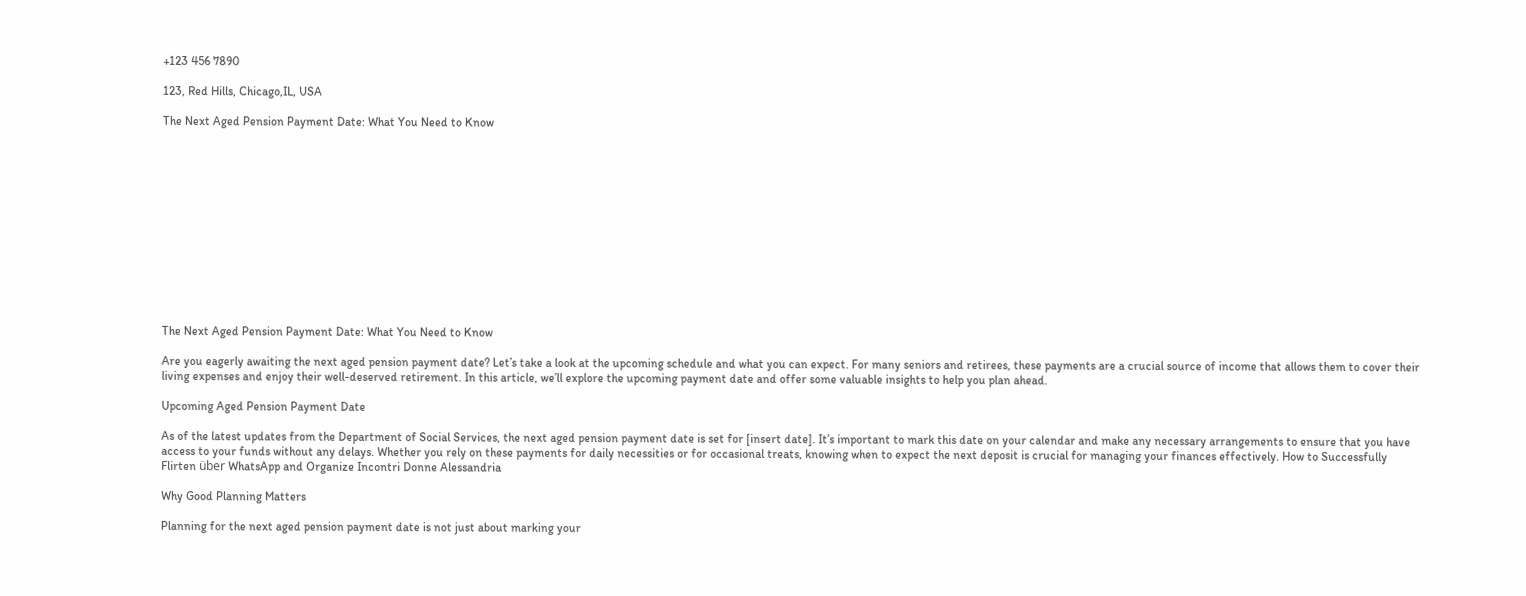+123 456 7890

123, Red Hills, Chicago,IL, USA

The Next Aged Pension Payment Date: What You Need to Know













The Next Aged Pension Payment Date: What You Need to Know

Are you eagerly awaiting the next aged pension payment date? Let’s take a look at the upcoming schedule and what you can expect. For many seniors and retirees, these payments are a crucial source of income that allows them to cover their living expenses and enjoy their well-deserved retirement. In this article, we’ll explore the upcoming payment date and offer some valuable insights to help you plan ahead.

Upcoming Aged Pension Payment Date

As of the latest updates from the Department of Social Services, the next aged pension payment date is set for [insert date]. It’s important to mark this date on your calendar and make any necessary arrangements to ensure that you have access to your funds without any delays. Whether you rely on these payments for daily necessities or for occasional treats, knowing when to expect the next deposit is crucial for managing your finances effectively. How to Successfully Flirten über WhatsApp and Organize Incontri Donne Alessandria

Why Good Planning Matters

Planning for the next aged pension payment date is not just about marking your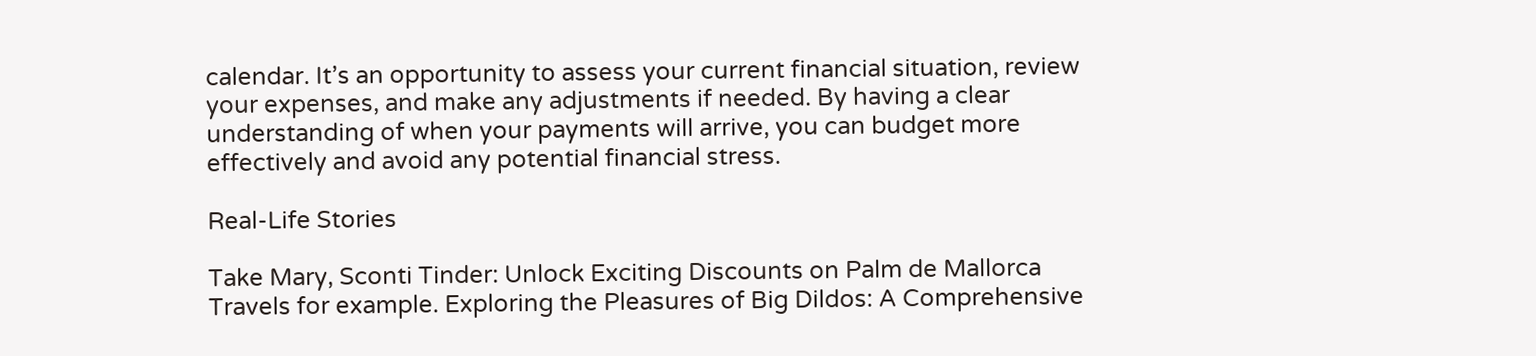calendar. It’s an opportunity to assess your current financial situation, review your expenses, and make any adjustments if needed. By having a clear understanding of when your payments will arrive, you can budget more effectively and avoid any potential financial stress.

Real-Life Stories

Take Mary, Sconti Tinder: Unlock Exciting Discounts on Palm de Mallorca Travels for example. Exploring the Pleasures of Big Dildos: A Comprehensive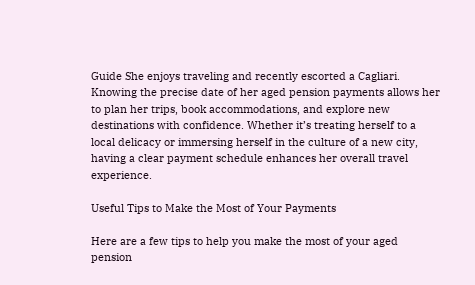Guide She enjoys traveling and recently escorted a Cagliari. Knowing the precise date of her aged pension payments allows her to plan her trips, book accommodations, and explore new destinations with confidence. Whether it’s treating herself to a local delicacy or immersing herself in the culture of a new city, having a clear payment schedule enhances her overall travel experience.

Useful Tips to Make the Most of Your Payments

Here are a few tips to help you make the most of your aged pension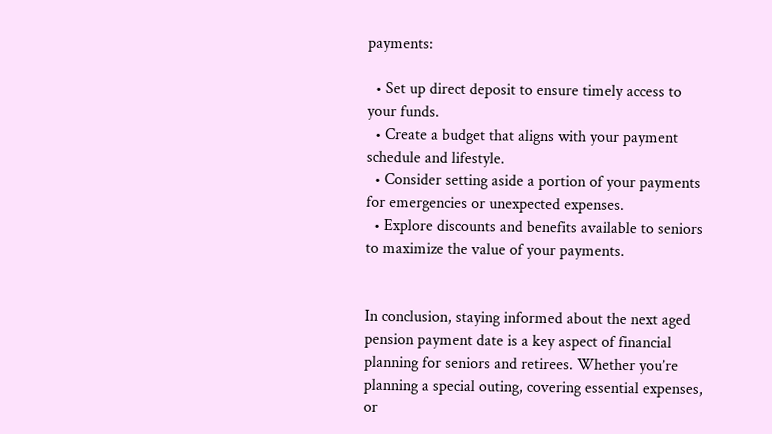payments:

  • Set up direct deposit to ensure timely access to your funds.
  • Create a budget that aligns with your payment schedule and lifestyle.
  • Consider setting aside a portion of your payments for emergencies or unexpected expenses.
  • Explore discounts and benefits available to seniors to maximize the value of your payments.


In conclusion, staying informed about the next aged pension payment date is a key aspect of financial planning for seniors and retirees. Whether you’re planning a special outing, covering essential expenses, or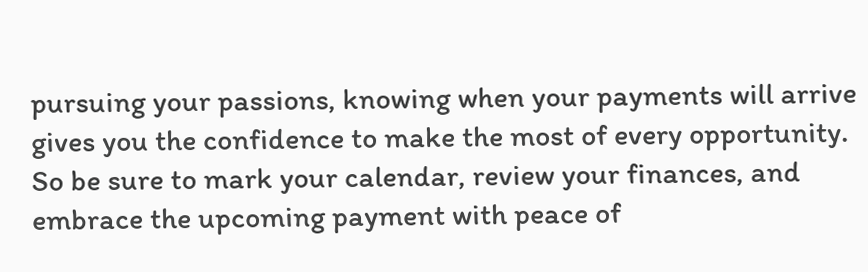pursuing your passions, knowing when your payments will arrive gives you the confidence to make the most of every opportunity. So be sure to mark your calendar, review your finances, and embrace the upcoming payment with peace of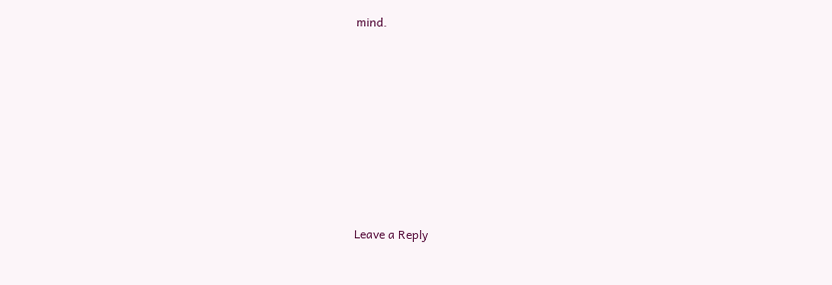mind.













Leave a Reply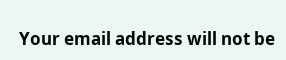Your email address will not be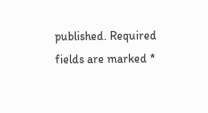published. Required fields are marked *